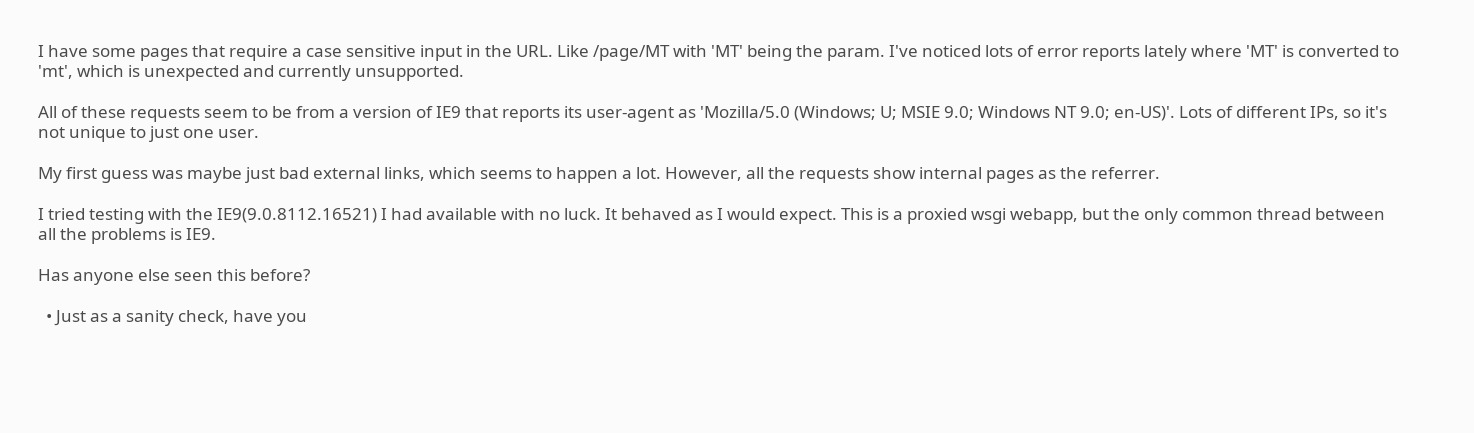I have some pages that require a case sensitive input in the URL. Like /page/MT with 'MT' being the param. I've noticed lots of error reports lately where 'MT' is converted to 'mt', which is unexpected and currently unsupported.

All of these requests seem to be from a version of IE9 that reports its user-agent as 'Mozilla/5.0 (Windows; U; MSIE 9.0; Windows NT 9.0; en-US)'. Lots of different IPs, so it's not unique to just one user.

My first guess was maybe just bad external links, which seems to happen a lot. However, all the requests show internal pages as the referrer.

I tried testing with the IE9(9.0.8112.16521) I had available with no luck. It behaved as I would expect. This is a proxied wsgi webapp, but the only common thread between all the problems is IE9.

Has anyone else seen this before?

  • Just as a sanity check, have you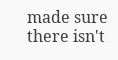made sure there isn't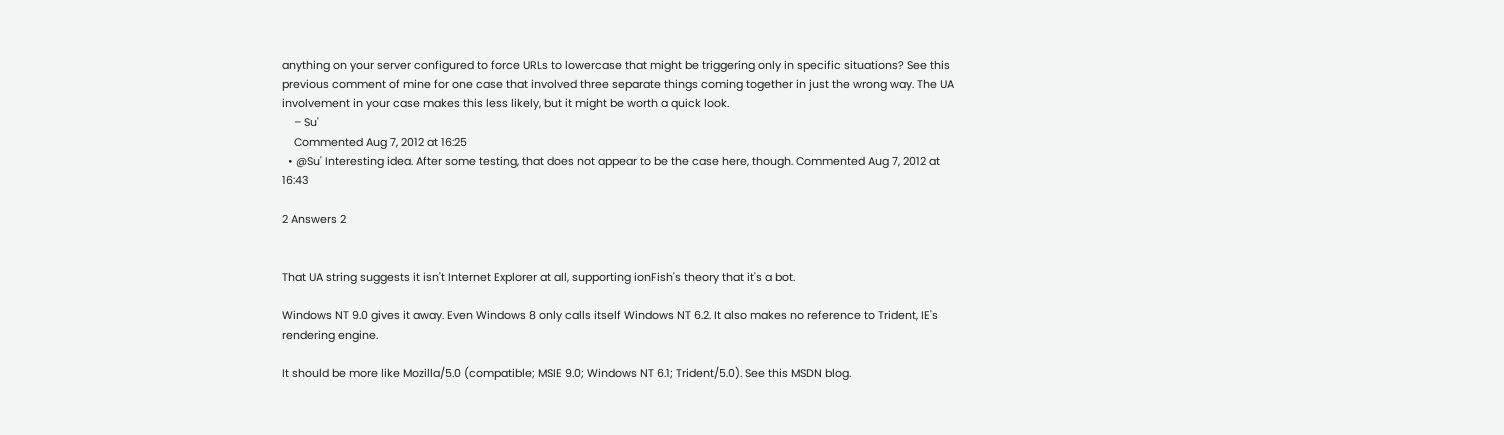anything on your server configured to force URLs to lowercase that might be triggering only in specific situations? See this previous comment of mine for one case that involved three separate things coming together in just the wrong way. The UA involvement in your case makes this less likely, but it might be worth a quick look.
    – Su'
    Commented Aug 7, 2012 at 16:25
  • @Su' Interesting idea. After some testing, that does not appear to be the case here, though. Commented Aug 7, 2012 at 16:43

2 Answers 2


That UA string suggests it isn't Internet Explorer at all, supporting ionFish's theory that it's a bot.

Windows NT 9.0 gives it away. Even Windows 8 only calls itself Windows NT 6.2. It also makes no reference to Trident, IE's rendering engine.

It should be more like Mozilla/5.0 (compatible; MSIE 9.0; Windows NT 6.1; Trident/5.0). See this MSDN blog.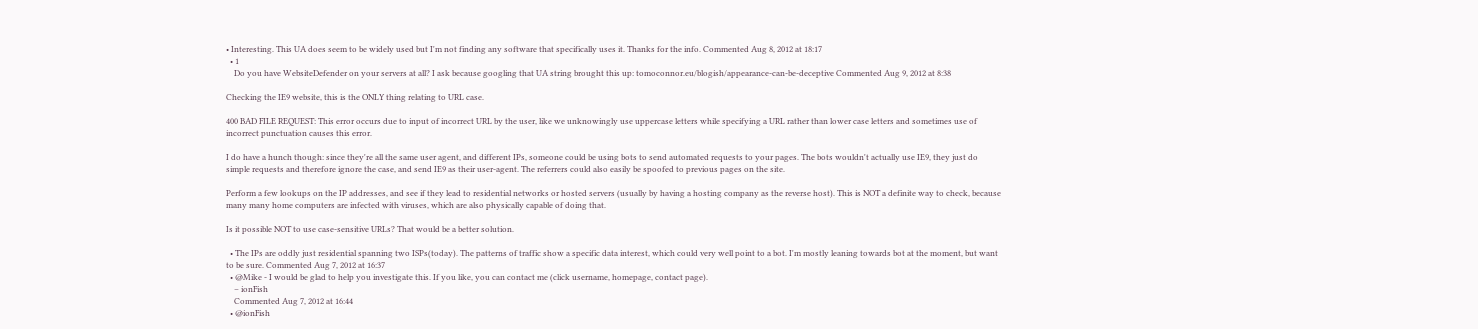• Interesting. This UA does seem to be widely used but I'm not finding any software that specifically uses it. Thanks for the info. Commented Aug 8, 2012 at 18:17
  • 1
    Do you have WebsiteDefender on your servers at all? I ask because googling that UA string brought this up: tomoconnor.eu/blogish/appearance-can-be-deceptive Commented Aug 9, 2012 at 8:38

Checking the IE9 website, this is the ONLY thing relating to URL case.

400 BAD FILE REQUEST: This error occurs due to input of incorrect URL by the user, like we unknowingly use uppercase letters while specifying a URL rather than lower case letters and sometimes use of incorrect punctuation causes this error.

I do have a hunch though: since they're all the same user agent, and different IPs, someone could be using bots to send automated requests to your pages. The bots wouldn't actually use IE9, they just do simple requests and therefore ignore the case, and send IE9 as their user-agent. The referrers could also easily be spoofed to previous pages on the site.

Perform a few lookups on the IP addresses, and see if they lead to residential networks or hosted servers (usually by having a hosting company as the reverse host). This is NOT a definite way to check, because many many home computers are infected with viruses, which are also physically capable of doing that.

Is it possible NOT to use case-sensitive URLs? That would be a better solution.

  • The IPs are oddly just residential spanning two ISPs(today). The patterns of traffic show a specific data interest, which could very well point to a bot. I'm mostly leaning towards bot at the moment, but want to be sure. Commented Aug 7, 2012 at 16:37
  • @Mike - I would be glad to help you investigate this. If you like, you can contact me (click username, homepage, contact page).
    – ionFish
    Commented Aug 7, 2012 at 16:44
  • @ionFish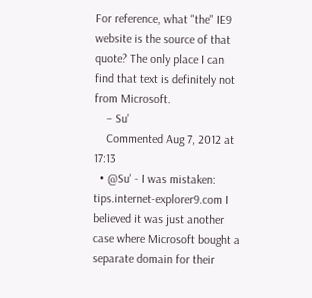For reference, what "the" IE9 website is the source of that quote? The only place I can find that text is definitely not from Microsoft.
    – Su'
    Commented Aug 7, 2012 at 17:13
  • @Su' - I was mistaken: tips.internet-explorer9.com I believed it was just another case where Microsoft bought a separate domain for their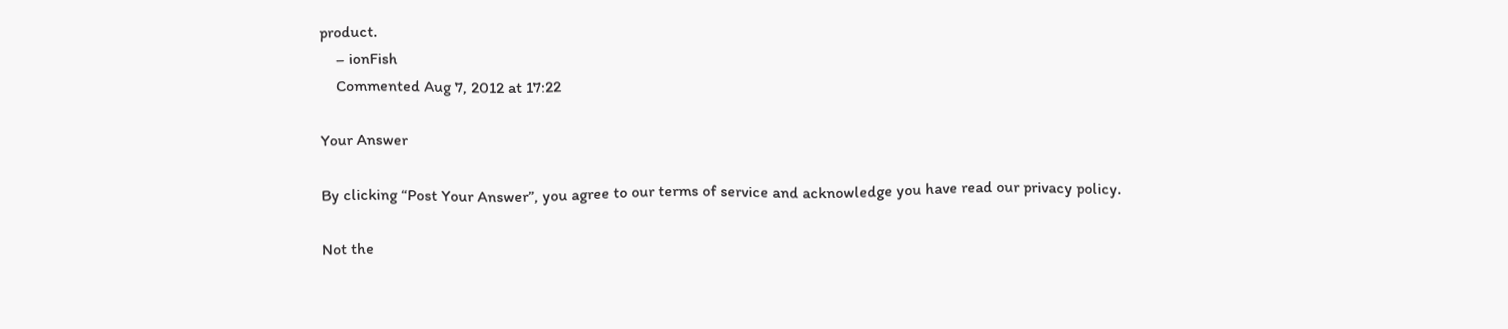product.
    – ionFish
    Commented Aug 7, 2012 at 17:22

Your Answer

By clicking “Post Your Answer”, you agree to our terms of service and acknowledge you have read our privacy policy.

Not the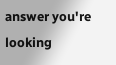answer you're looking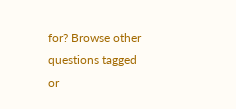for? Browse other questions tagged or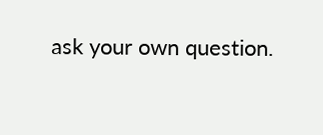ask your own question.